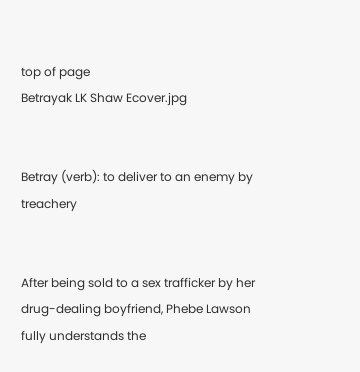top of page
Betrayak LK Shaw Ecover.jpg


Betray (verb): to deliver to an enemy by treachery


After being sold to a sex trafficker by her drug-dealing boyfriend, Phebe Lawson fully understands the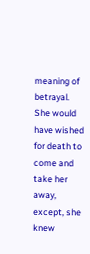meaning of betrayal. She would have wished for death to come and take her away, except, she knew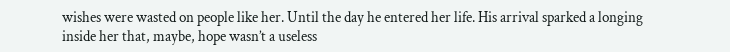wishes were wasted on people like her. Until the day he entered her life. His arrival sparked a longing inside her that, maybe, hope wasn’t a useless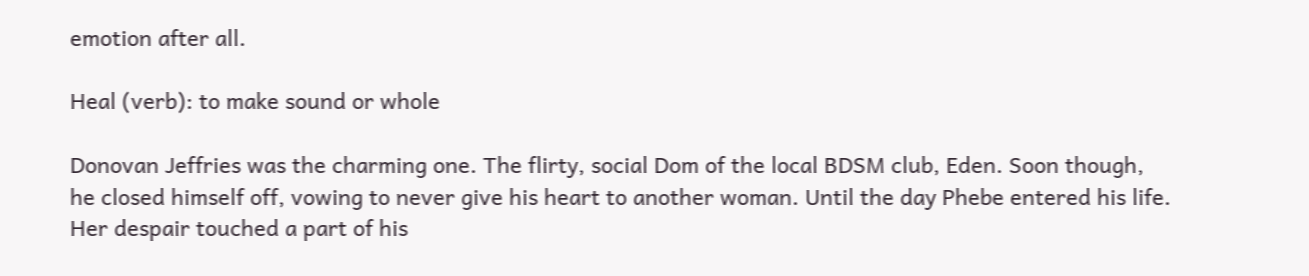emotion after all.

Heal (verb): to make sound or whole

Donovan Jeffries was the charming one. The flirty, social Dom of the local BDSM club, Eden. Soon though, he closed himself off, vowing to never give his heart to another woman. Until the day Phebe entered his life. Her despair touched a part of his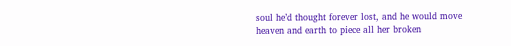soul he’d thought forever lost, and he would move heaven and earth to piece all her broken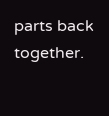parts back together.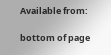Available from:

bottom of page